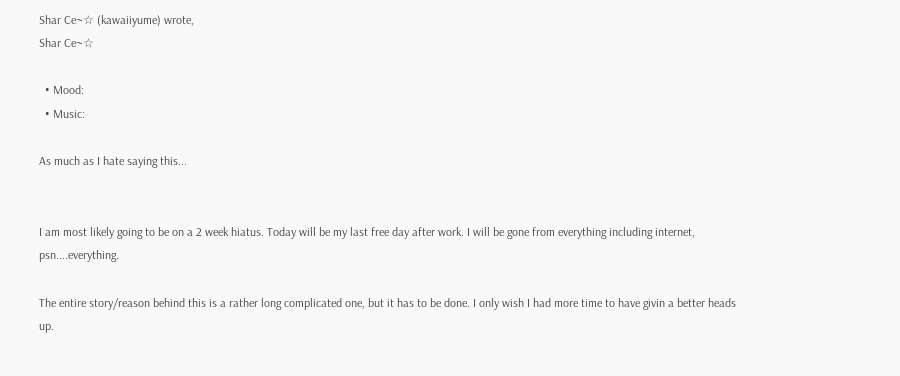Shar Ce~☆ (kawaiiyume) wrote,
Shar Ce~☆

  • Mood:
  • Music:

As much as I hate saying this...


I am most likely going to be on a 2 week hiatus. Today will be my last free day after work. I will be gone from everything including internet, psn....everything.

The entire story/reason behind this is a rather long complicated one, but it has to be done. I only wish I had more time to have givin a better heads up.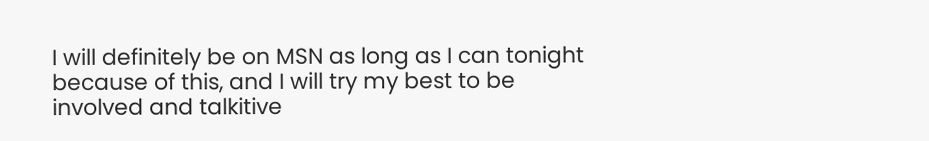I will definitely be on MSN as long as I can tonight because of this, and I will try my best to be involved and talkitive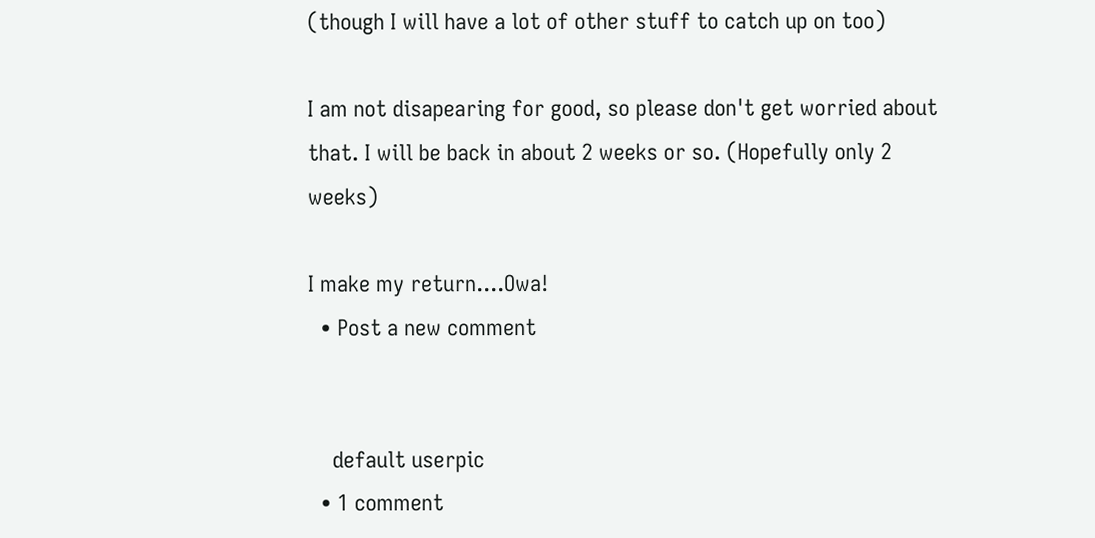(though I will have a lot of other stuff to catch up on too)

I am not disapearing for good, so please don't get worried about that. I will be back in about 2 weeks or so. (Hopefully only 2 weeks)

I make my return....Owa!
  • Post a new comment


    default userpic
  • 1 comment